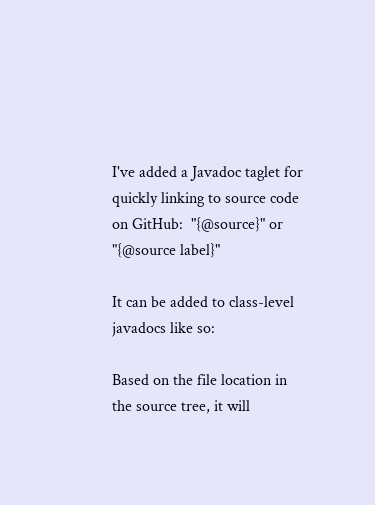I've added a Javadoc taglet for quickly linking to source code on GitHub:  "{@source}" or "{@source label}"

It can be added to class-level javadocs like so:

Based on the file location in the source tree, it will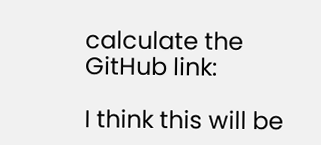calculate the GitHub link:

I think this will be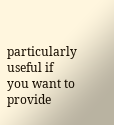particularly useful if you want to provide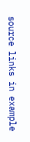source links in example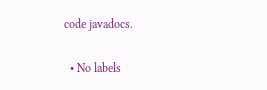code javadocs.

  • No labels